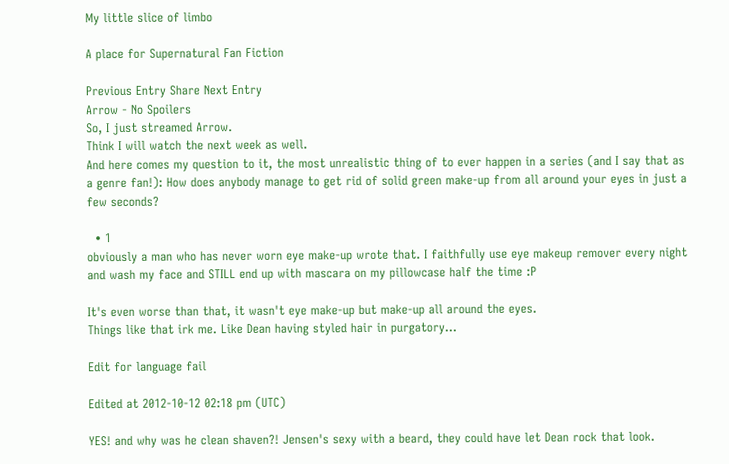My little slice of limbo

A place for Supernatural Fan Fiction

Previous Entry Share Next Entry
Arrow - No Spoilers
So, I just streamed Arrow.
Think I will watch the next week as well.
And here comes my question to it, the most unrealistic thing of to ever happen in a series (and I say that as a genre fan!): How does anybody manage to get rid of solid green make-up from all around your eyes in just a few seconds?

  • 1
obviously a man who has never worn eye make-up wrote that. I faithfully use eye makeup remover every night and wash my face and STILL end up with mascara on my pillowcase half the time :P

It's even worse than that, it wasn't eye make-up but make-up all around the eyes.
Things like that irk me. Like Dean having styled hair in purgatory...

Edit for language fail

Edited at 2012-10-12 02:18 pm (UTC)

YES! and why was he clean shaven?! Jensen's sexy with a beard, they could have let Dean rock that look.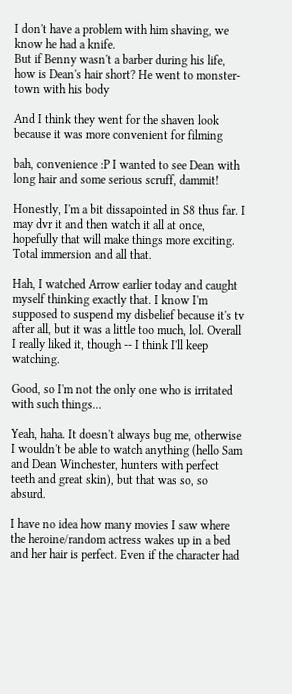I don't have a problem with him shaving, we know he had a knife.
But if Benny wasn't a barber during his life, how is Dean's hair short? He went to monster-town with his body

And I think they went for the shaven look because it was more convenient for filming

bah, convenience :P I wanted to see Dean with long hair and some serious scruff, dammit!

Honestly, I'm a bit dissapointed in S8 thus far. I may dvr it and then watch it all at once, hopefully that will make things more exciting. Total immersion and all that.

Hah, I watched Arrow earlier today and caught myself thinking exactly that. I know I'm supposed to suspend my disbelief because it's tv after all, but it was a little too much, lol. Overall I really liked it, though -- I think I'll keep watching.

Good, so I'm not the only one who is irritated with such things...

Yeah, haha. It doesn't always bug me, otherwise I wouldn't be able to watch anything (hello Sam and Dean Winchester, hunters with perfect teeth and great skin), but that was so, so absurd.

I have no idea how many movies I saw where the heroine/random actress wakes up in a bed and her hair is perfect. Even if the character had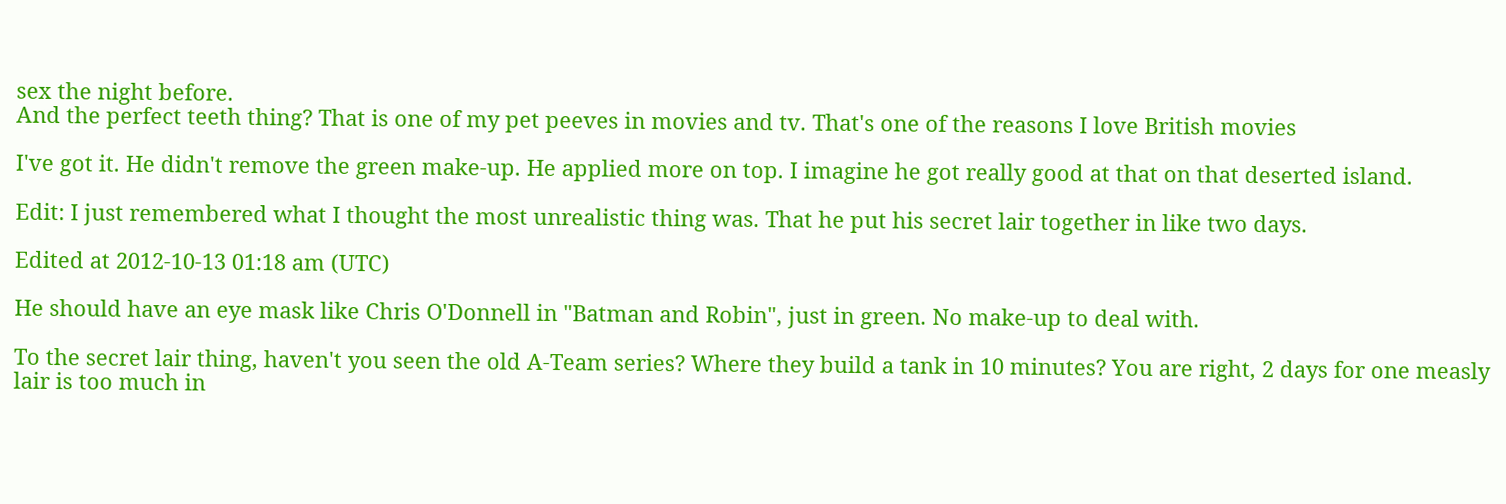sex the night before.
And the perfect teeth thing? That is one of my pet peeves in movies and tv. That's one of the reasons I love British movies

I've got it. He didn't remove the green make-up. He applied more on top. I imagine he got really good at that on that deserted island.

Edit: I just remembered what I thought the most unrealistic thing was. That he put his secret lair together in like two days.

Edited at 2012-10-13 01:18 am (UTC)

He should have an eye mask like Chris O'Donnell in "Batman and Robin", just in green. No make-up to deal with.

To the secret lair thing, haven't you seen the old A-Team series? Where they build a tank in 10 minutes? You are right, 2 days for one measly lair is too much in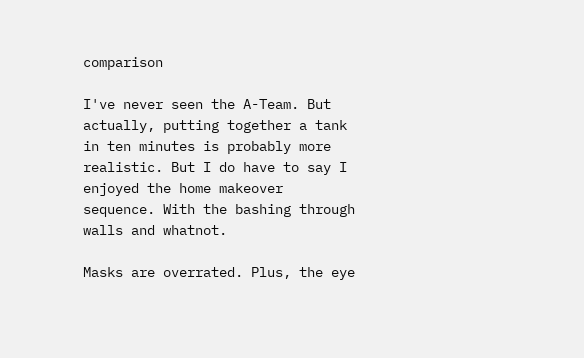comparison

I've never seen the A-Team. But actually, putting together a tank in ten minutes is probably more realistic. But I do have to say I enjoyed the home makeover sequence. With the bashing through walls and whatnot.

Masks are overrated. Plus, the eye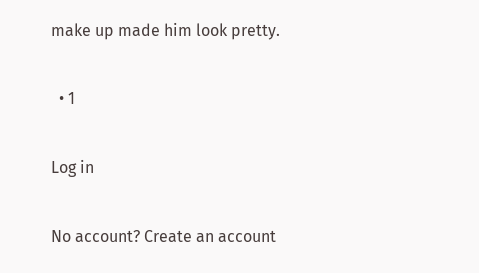make up made him look pretty.

  • 1

Log in

No account? Create an account